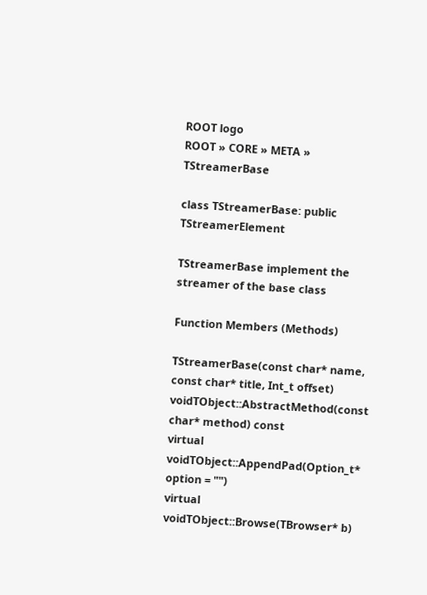ROOT logo
ROOT » CORE » META » TStreamerBase

class TStreamerBase: public TStreamerElement

TStreamerBase implement the streamer of the base class

Function Members (Methods)

TStreamerBase(const char* name, const char* title, Int_t offset)
voidTObject::AbstractMethod(const char* method) const
virtual voidTObject::AppendPad(Option_t* option = "")
virtual voidTObject::Browse(TBrowser* b)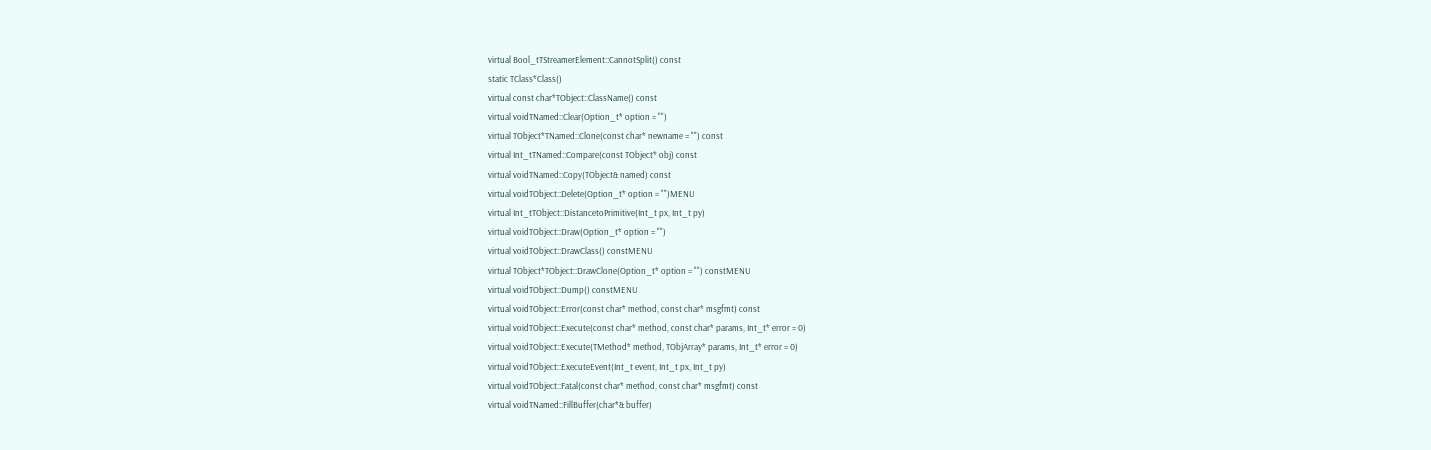virtual Bool_tTStreamerElement::CannotSplit() const
static TClass*Class()
virtual const char*TObject::ClassName() const
virtual voidTNamed::Clear(Option_t* option = "")
virtual TObject*TNamed::Clone(const char* newname = "") const
virtual Int_tTNamed::Compare(const TObject* obj) const
virtual voidTNamed::Copy(TObject& named) const
virtual voidTObject::Delete(Option_t* option = "")MENU
virtual Int_tTObject::DistancetoPrimitive(Int_t px, Int_t py)
virtual voidTObject::Draw(Option_t* option = "")
virtual voidTObject::DrawClass() constMENU
virtual TObject*TObject::DrawClone(Option_t* option = "") constMENU
virtual voidTObject::Dump() constMENU
virtual voidTObject::Error(const char* method, const char* msgfmt) const
virtual voidTObject::Execute(const char* method, const char* params, Int_t* error = 0)
virtual voidTObject::Execute(TMethod* method, TObjArray* params, Int_t* error = 0)
virtual voidTObject::ExecuteEvent(Int_t event, Int_t px, Int_t py)
virtual voidTObject::Fatal(const char* method, const char* msgfmt) const
virtual voidTNamed::FillBuffer(char*& buffer)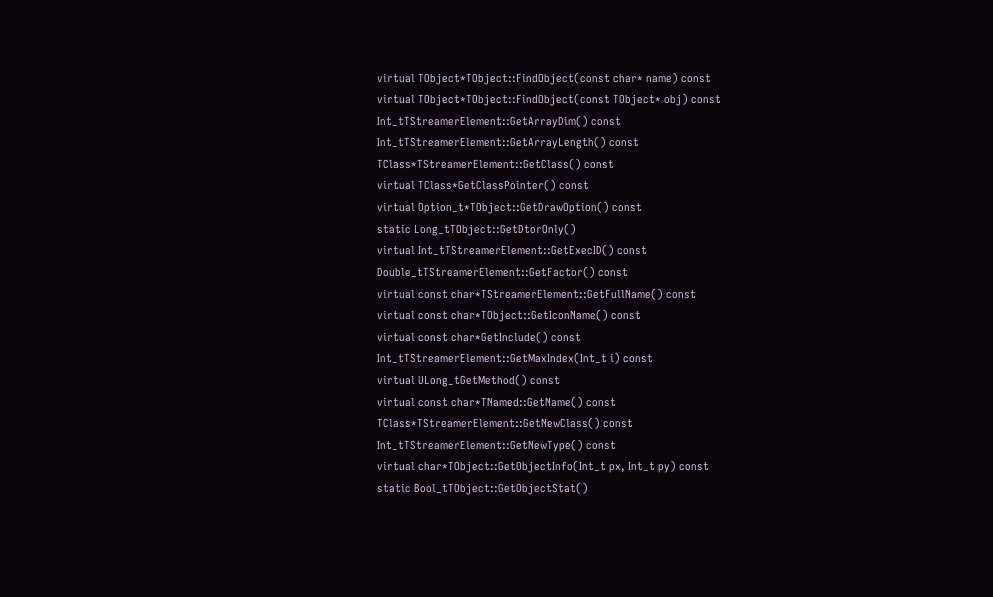virtual TObject*TObject::FindObject(const char* name) const
virtual TObject*TObject::FindObject(const TObject* obj) const
Int_tTStreamerElement::GetArrayDim() const
Int_tTStreamerElement::GetArrayLength() const
TClass*TStreamerElement::GetClass() const
virtual TClass*GetClassPointer() const
virtual Option_t*TObject::GetDrawOption() const
static Long_tTObject::GetDtorOnly()
virtual Int_tTStreamerElement::GetExecID() const
Double_tTStreamerElement::GetFactor() const
virtual const char*TStreamerElement::GetFullName() const
virtual const char*TObject::GetIconName() const
virtual const char*GetInclude() const
Int_tTStreamerElement::GetMaxIndex(Int_t i) const
virtual ULong_tGetMethod() const
virtual const char*TNamed::GetName() const
TClass*TStreamerElement::GetNewClass() const
Int_tTStreamerElement::GetNewType() const
virtual char*TObject::GetObjectInfo(Int_t px, Int_t py) const
static Bool_tTObject::GetObjectStat()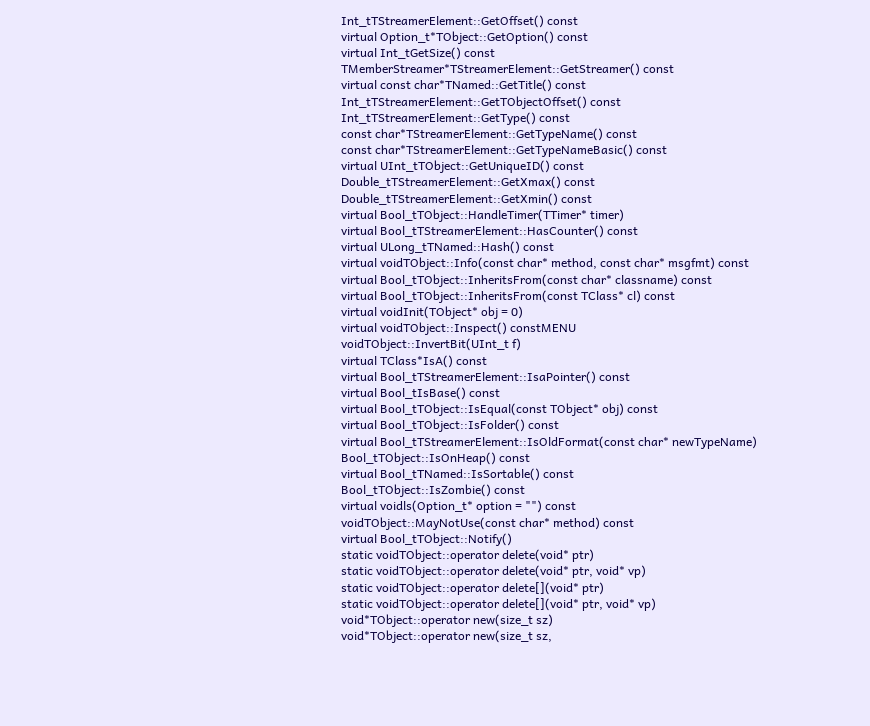Int_tTStreamerElement::GetOffset() const
virtual Option_t*TObject::GetOption() const
virtual Int_tGetSize() const
TMemberStreamer*TStreamerElement::GetStreamer() const
virtual const char*TNamed::GetTitle() const
Int_tTStreamerElement::GetTObjectOffset() const
Int_tTStreamerElement::GetType() const
const char*TStreamerElement::GetTypeName() const
const char*TStreamerElement::GetTypeNameBasic() const
virtual UInt_tTObject::GetUniqueID() const
Double_tTStreamerElement::GetXmax() const
Double_tTStreamerElement::GetXmin() const
virtual Bool_tTObject::HandleTimer(TTimer* timer)
virtual Bool_tTStreamerElement::HasCounter() const
virtual ULong_tTNamed::Hash() const
virtual voidTObject::Info(const char* method, const char* msgfmt) const
virtual Bool_tTObject::InheritsFrom(const char* classname) const
virtual Bool_tTObject::InheritsFrom(const TClass* cl) const
virtual voidInit(TObject* obj = 0)
virtual voidTObject::Inspect() constMENU
voidTObject::InvertBit(UInt_t f)
virtual TClass*IsA() const
virtual Bool_tTStreamerElement::IsaPointer() const
virtual Bool_tIsBase() const
virtual Bool_tTObject::IsEqual(const TObject* obj) const
virtual Bool_tTObject::IsFolder() const
virtual Bool_tTStreamerElement::IsOldFormat(const char* newTypeName)
Bool_tTObject::IsOnHeap() const
virtual Bool_tTNamed::IsSortable() const
Bool_tTObject::IsZombie() const
virtual voidls(Option_t* option = "") const
voidTObject::MayNotUse(const char* method) const
virtual Bool_tTObject::Notify()
static voidTObject::operator delete(void* ptr)
static voidTObject::operator delete(void* ptr, void* vp)
static voidTObject::operator delete[](void* ptr)
static voidTObject::operator delete[](void* ptr, void* vp)
void*TObject::operator new(size_t sz)
void*TObject::operator new(size_t sz,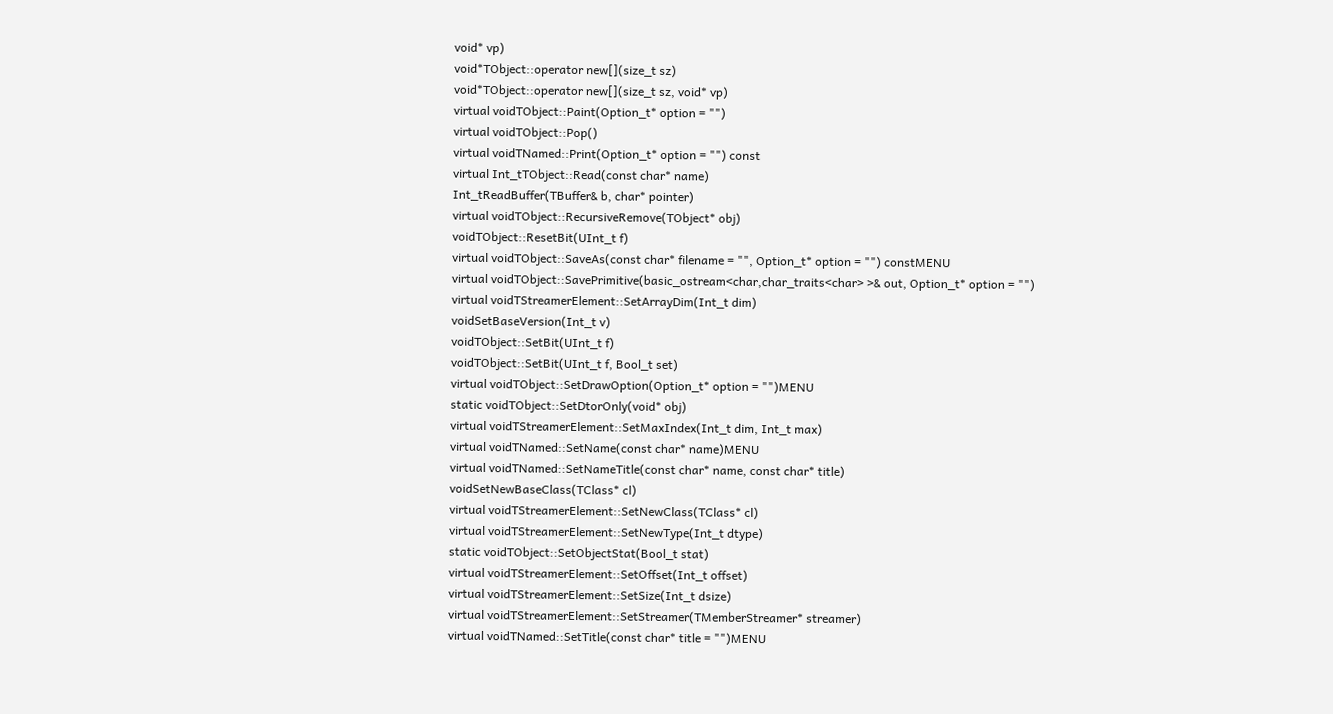void* vp)
void*TObject::operator new[](size_t sz)
void*TObject::operator new[](size_t sz, void* vp)
virtual voidTObject::Paint(Option_t* option = "")
virtual voidTObject::Pop()
virtual voidTNamed::Print(Option_t* option = "") const
virtual Int_tTObject::Read(const char* name)
Int_tReadBuffer(TBuffer& b, char* pointer)
virtual voidTObject::RecursiveRemove(TObject* obj)
voidTObject::ResetBit(UInt_t f)
virtual voidTObject::SaveAs(const char* filename = "", Option_t* option = "") constMENU
virtual voidTObject::SavePrimitive(basic_ostream<char,char_traits<char> >& out, Option_t* option = "")
virtual voidTStreamerElement::SetArrayDim(Int_t dim)
voidSetBaseVersion(Int_t v)
voidTObject::SetBit(UInt_t f)
voidTObject::SetBit(UInt_t f, Bool_t set)
virtual voidTObject::SetDrawOption(Option_t* option = "")MENU
static voidTObject::SetDtorOnly(void* obj)
virtual voidTStreamerElement::SetMaxIndex(Int_t dim, Int_t max)
virtual voidTNamed::SetName(const char* name)MENU
virtual voidTNamed::SetNameTitle(const char* name, const char* title)
voidSetNewBaseClass(TClass* cl)
virtual voidTStreamerElement::SetNewClass(TClass* cl)
virtual voidTStreamerElement::SetNewType(Int_t dtype)
static voidTObject::SetObjectStat(Bool_t stat)
virtual voidTStreamerElement::SetOffset(Int_t offset)
virtual voidTStreamerElement::SetSize(Int_t dsize)
virtual voidTStreamerElement::SetStreamer(TMemberStreamer* streamer)
virtual voidTNamed::SetTitle(const char* title = "")MENU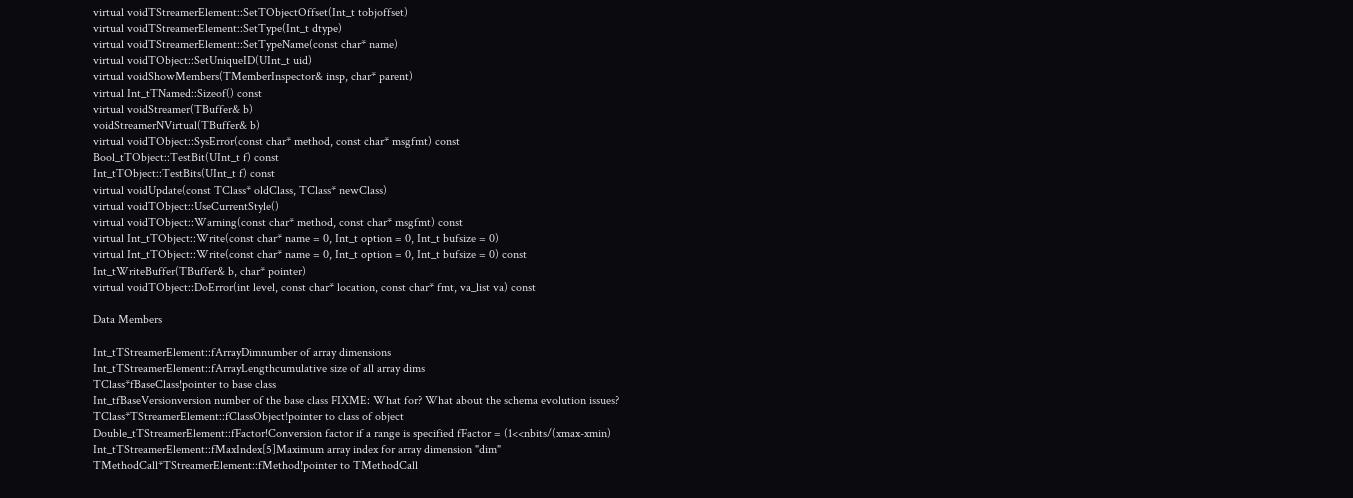virtual voidTStreamerElement::SetTObjectOffset(Int_t tobjoffset)
virtual voidTStreamerElement::SetType(Int_t dtype)
virtual voidTStreamerElement::SetTypeName(const char* name)
virtual voidTObject::SetUniqueID(UInt_t uid)
virtual voidShowMembers(TMemberInspector& insp, char* parent)
virtual Int_tTNamed::Sizeof() const
virtual voidStreamer(TBuffer& b)
voidStreamerNVirtual(TBuffer& b)
virtual voidTObject::SysError(const char* method, const char* msgfmt) const
Bool_tTObject::TestBit(UInt_t f) const
Int_tTObject::TestBits(UInt_t f) const
virtual voidUpdate(const TClass* oldClass, TClass* newClass)
virtual voidTObject::UseCurrentStyle()
virtual voidTObject::Warning(const char* method, const char* msgfmt) const
virtual Int_tTObject::Write(const char* name = 0, Int_t option = 0, Int_t bufsize = 0)
virtual Int_tTObject::Write(const char* name = 0, Int_t option = 0, Int_t bufsize = 0) const
Int_tWriteBuffer(TBuffer& b, char* pointer)
virtual voidTObject::DoError(int level, const char* location, const char* fmt, va_list va) const

Data Members

Int_tTStreamerElement::fArrayDimnumber of array dimensions
Int_tTStreamerElement::fArrayLengthcumulative size of all array dims
TClass*fBaseClass!pointer to base class
Int_tfBaseVersionversion number of the base class FIXME: What for? What about the schema evolution issues?
TClass*TStreamerElement::fClassObject!pointer to class of object
Double_tTStreamerElement::fFactor!Conversion factor if a range is specified fFactor = (1<<nbits/(xmax-xmin)
Int_tTStreamerElement::fMaxIndex[5]Maximum array index for array dimension "dim"
TMethodCall*TStreamerElement::fMethod!pointer to TMethodCall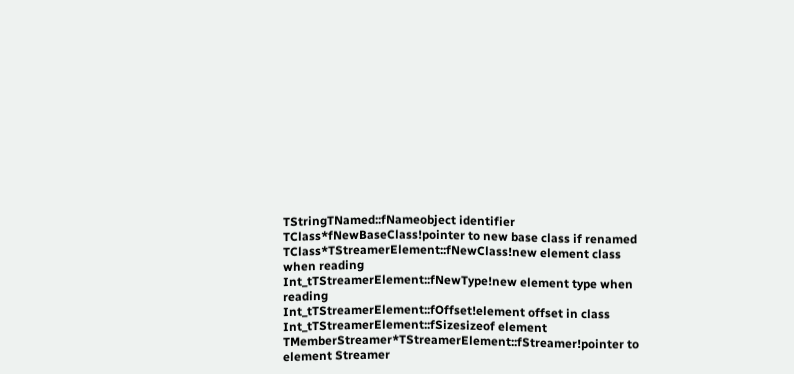TStringTNamed::fNameobject identifier
TClass*fNewBaseClass!pointer to new base class if renamed
TClass*TStreamerElement::fNewClass!new element class when reading
Int_tTStreamerElement::fNewType!new element type when reading
Int_tTStreamerElement::fOffset!element offset in class
Int_tTStreamerElement::fSizesizeof element
TMemberStreamer*TStreamerElement::fStreamer!pointer to element Streamer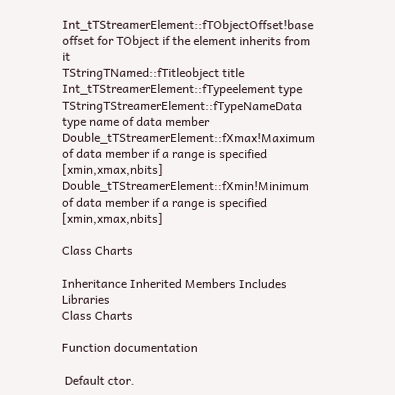Int_tTStreamerElement::fTObjectOffset!base offset for TObject if the element inherits from it
TStringTNamed::fTitleobject title
Int_tTStreamerElement::fTypeelement type
TStringTStreamerElement::fTypeNameData type name of data member
Double_tTStreamerElement::fXmax!Maximum of data member if a range is specified [xmin,xmax,nbits]
Double_tTStreamerElement::fXmin!Minimum of data member if a range is specified [xmin,xmax,nbits]

Class Charts

Inheritance Inherited Members Includes Libraries
Class Charts

Function documentation

 Default ctor.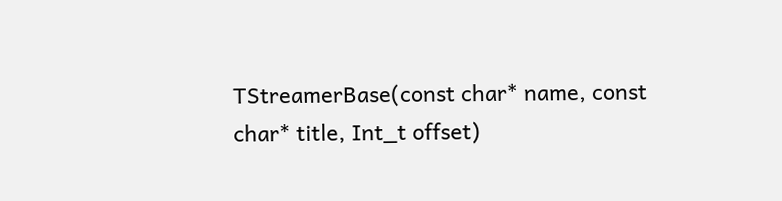TStreamerBase(const char* name, const char* title, Int_t offset)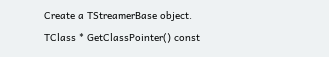Create a TStreamerBase object.
TClass * GetClassPointer() const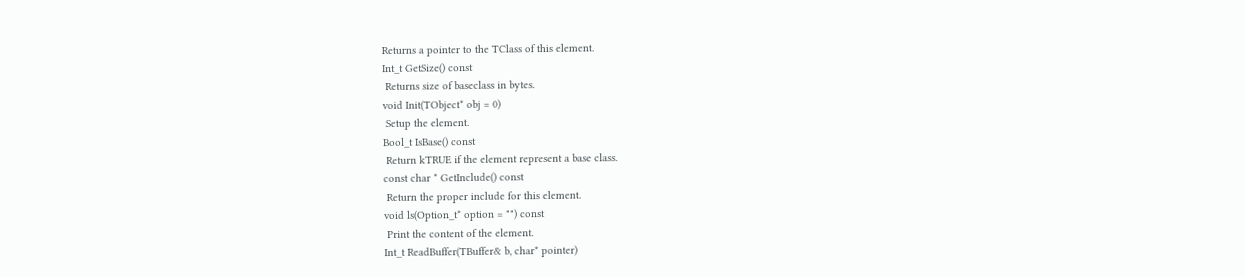Returns a pointer to the TClass of this element.
Int_t GetSize() const
 Returns size of baseclass in bytes.
void Init(TObject* obj = 0)
 Setup the element.
Bool_t IsBase() const
 Return kTRUE if the element represent a base class.
const char * GetInclude() const
 Return the proper include for this element.
void ls(Option_t* option = "") const
 Print the content of the element.
Int_t ReadBuffer(TBuffer& b, char* pointer)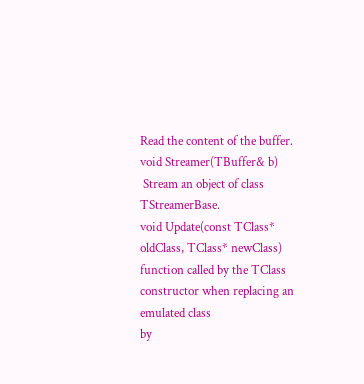Read the content of the buffer.
void Streamer(TBuffer& b)
 Stream an object of class TStreamerBase.
void Update(const TClass* oldClass, TClass* newClass)
function called by the TClass constructor when replacing an emulated class
by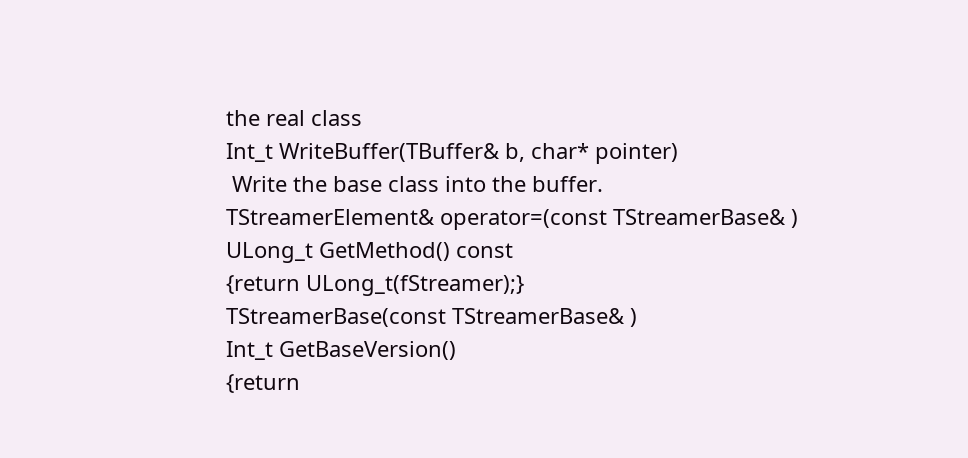the real class
Int_t WriteBuffer(TBuffer& b, char* pointer)
 Write the base class into the buffer.
TStreamerElement& operator=(const TStreamerBase& )
ULong_t GetMethod() const
{return ULong_t(fStreamer);}
TStreamerBase(const TStreamerBase& )
Int_t GetBaseVersion()
{return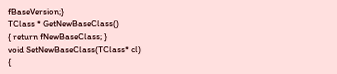fBaseVersion;}
TClass * GetNewBaseClass()
{ return fNewBaseClass; }
void SetNewBaseClass(TClass* cl)
{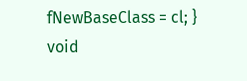fNewBaseClass = cl; }
void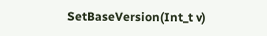SetBaseVersion(Int_t v)